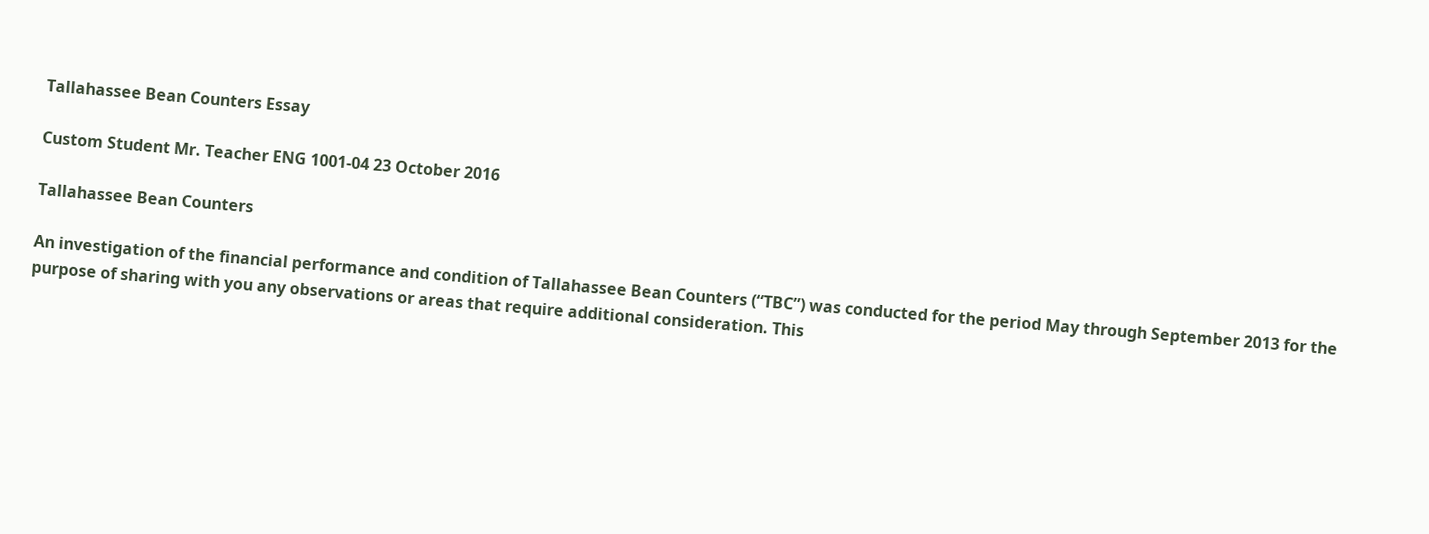Tallahassee Bean Counters Essay

Custom Student Mr. Teacher ENG 1001-04 23 October 2016

Tallahassee Bean Counters

An investigation of the financial performance and condition of Tallahassee Bean Counters (“TBC”) was conducted for the period May through September 2013 for the purpose of sharing with you any observations or areas that require additional consideration. This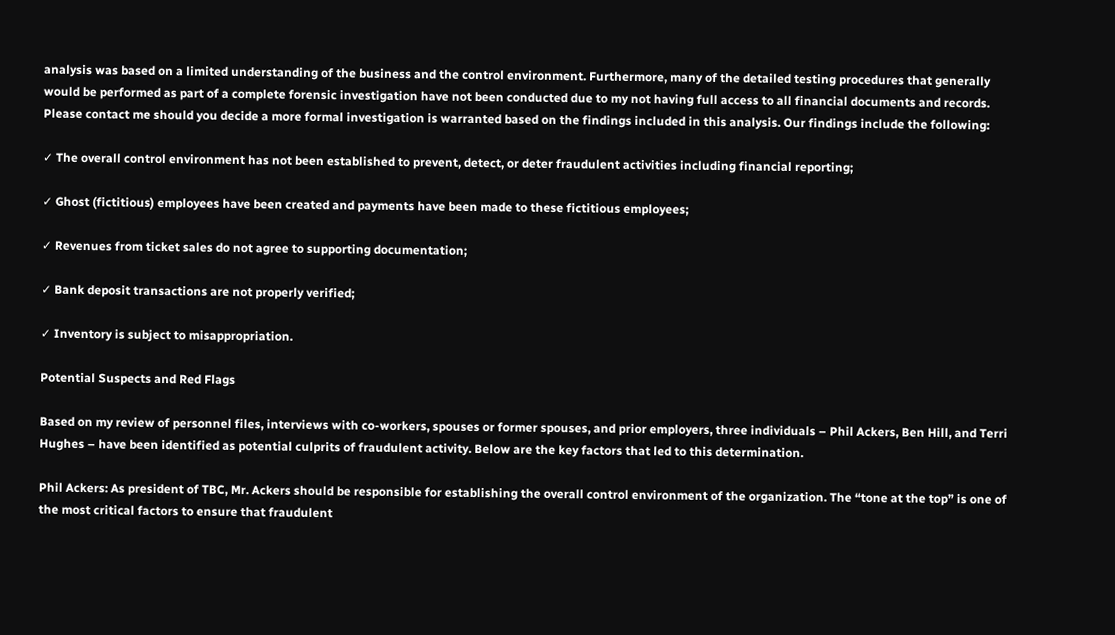analysis was based on a limited understanding of the business and the control environment. Furthermore, many of the detailed testing procedures that generally would be performed as part of a complete forensic investigation have not been conducted due to my not having full access to all financial documents and records. Please contact me should you decide a more formal investigation is warranted based on the findings included in this analysis. Our findings include the following:

✓ The overall control environment has not been established to prevent, detect, or deter fraudulent activities including financial reporting;

✓ Ghost (fictitious) employees have been created and payments have been made to these fictitious employees;

✓ Revenues from ticket sales do not agree to supporting documentation;

✓ Bank deposit transactions are not properly verified;

✓ Inventory is subject to misappropriation.

Potential Suspects and Red Flags

Based on my review of personnel files, interviews with co-workers, spouses or former spouses, and prior employers, three individuals – Phil Ackers, Ben Hill, and Terri Hughes – have been identified as potential culprits of fraudulent activity. Below are the key factors that led to this determination.

Phil Ackers: As president of TBC, Mr. Ackers should be responsible for establishing the overall control environment of the organization. The “tone at the top” is one of the most critical factors to ensure that fraudulent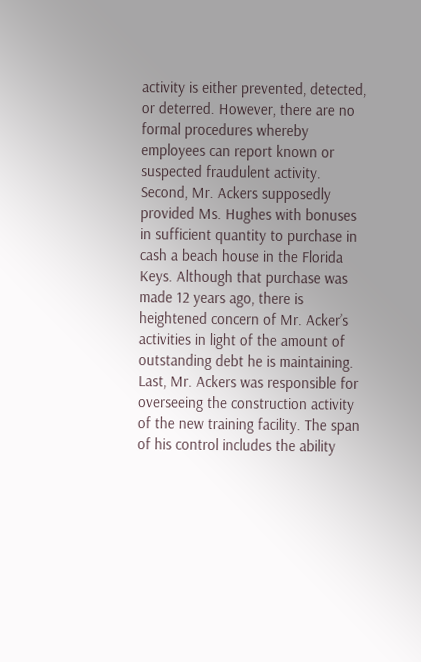activity is either prevented, detected, or deterred. However, there are no formal procedures whereby employees can report known or suspected fraudulent activity. Second, Mr. Ackers supposedly provided Ms. Hughes with bonuses in sufficient quantity to purchase in cash a beach house in the Florida Keys. Although that purchase was made 12 years ago, there is heightened concern of Mr. Acker’s activities in light of the amount of outstanding debt he is maintaining. Last, Mr. Ackers was responsible for overseeing the construction activity of the new training facility. The span of his control includes the ability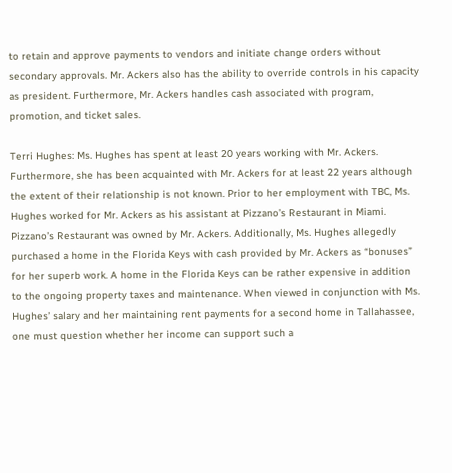to retain and approve payments to vendors and initiate change orders without secondary approvals. Mr. Ackers also has the ability to override controls in his capacity as president. Furthermore, Mr. Ackers handles cash associated with program, promotion, and ticket sales.

Terri Hughes: Ms. Hughes has spent at least 20 years working with Mr. Ackers. Furthermore, she has been acquainted with Mr. Ackers for at least 22 years although the extent of their relationship is not known. Prior to her employment with TBC, Ms. Hughes worked for Mr. Ackers as his assistant at Pizzano’s Restaurant in Miami. Pizzano’s Restaurant was owned by Mr. Ackers. Additionally, Ms. Hughes allegedly purchased a home in the Florida Keys with cash provided by Mr. Ackers as “bonuses” for her superb work. A home in the Florida Keys can be rather expensive in addition to the ongoing property taxes and maintenance. When viewed in conjunction with Ms. Hughes’ salary and her maintaining rent payments for a second home in Tallahassee, one must question whether her income can support such a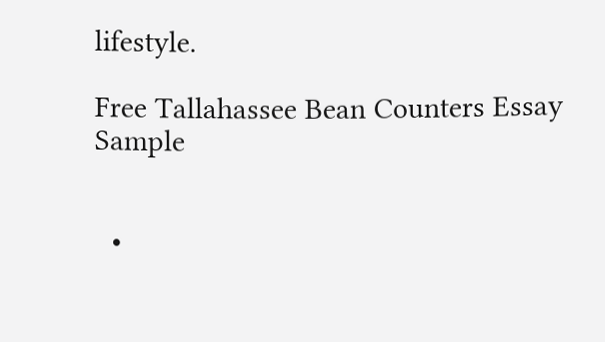lifestyle.

Free Tallahassee Bean Counters Essay Sample


  •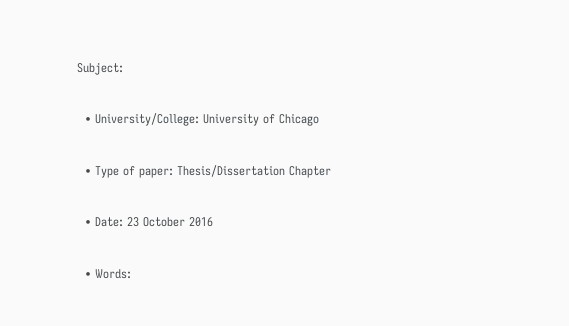Subject:

  • University/College: University of Chicago

  • Type of paper: Thesis/Dissertation Chapter

  • Date: 23 October 2016

  • Words: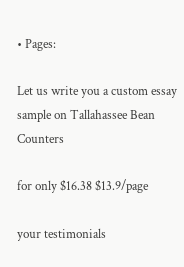• Pages:

Let us write you a custom essay sample on Tallahassee Bean Counters

for only $16.38 $13.9/page

your testimonials